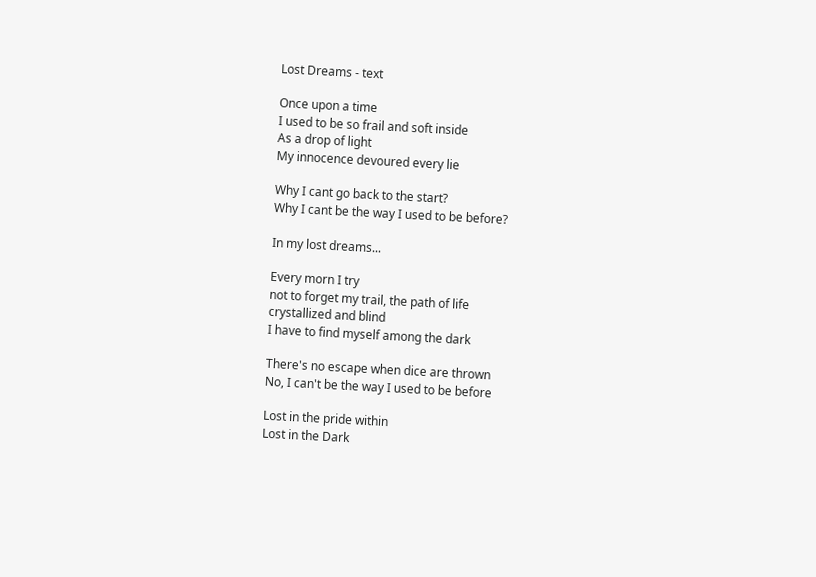Lost Dreams - text

Once upon a time
I used to be so frail and soft inside
As a drop of light
My innocence devoured every lie

Why I cant go back to the start?
Why I cant be the way I used to be before?

In my lost dreams...

Every morn I try
not to forget my trail, the path of life
crystallized and blind
I have to find myself among the dark

There's no escape when dice are thrown
No, I can't be the way I used to be before

Lost in the pride within
Lost in the Dark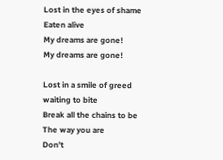Lost in the eyes of shame
Eaten alive
My dreams are gone!
My dreams are gone!

Lost in a smile of greed
waiting to bite
Break all the chains to be
The way you are
Don't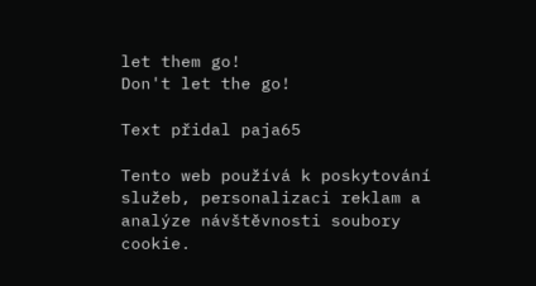let them go!
Don't let the go!

Text přidal paja65

Tento web používá k poskytování služeb, personalizaci reklam a analýze návštěvnosti soubory cookie.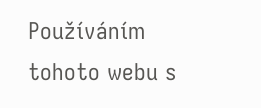Používáním tohoto webu s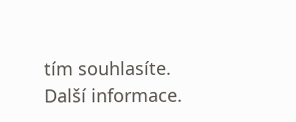tím souhlasíte. Další informace.